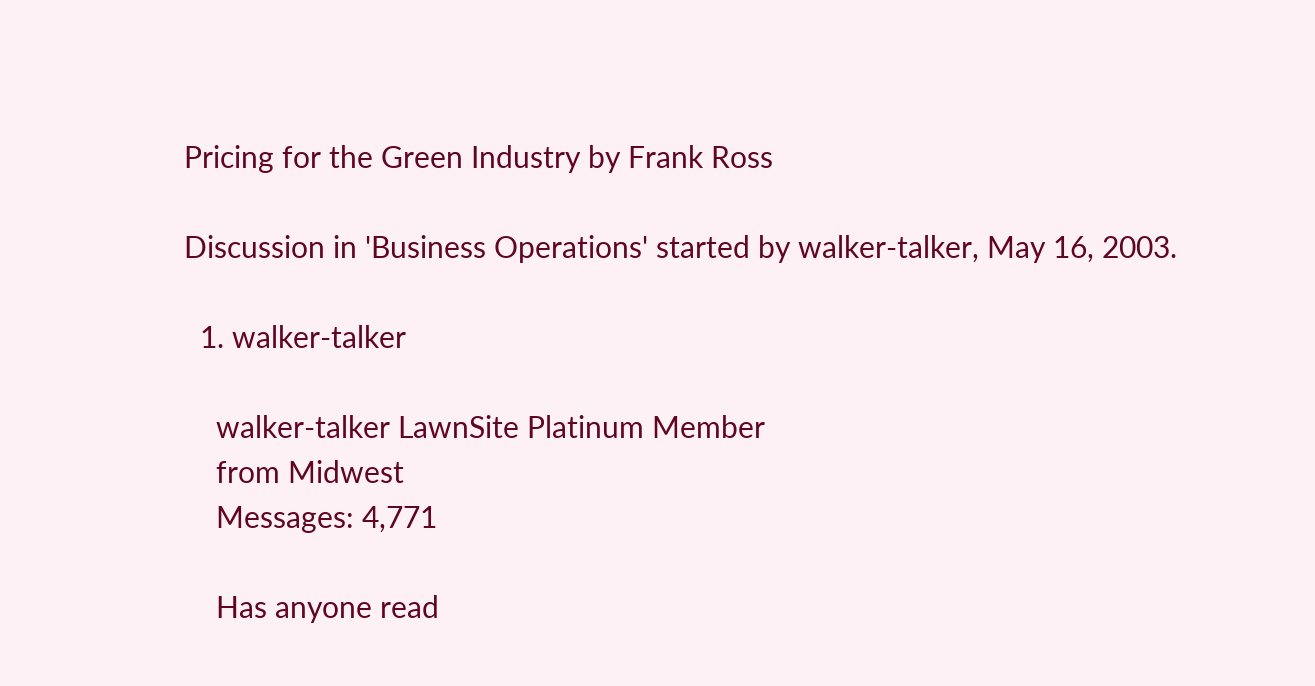Pricing for the Green Industry by Frank Ross

Discussion in 'Business Operations' started by walker-talker, May 16, 2003.

  1. walker-talker

    walker-talker LawnSite Platinum Member
    from Midwest
    Messages: 4,771

    Has anyone read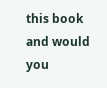this book and would you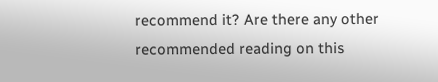recommend it? Are there any other recommended reading on this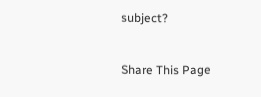subject?


Share This Page